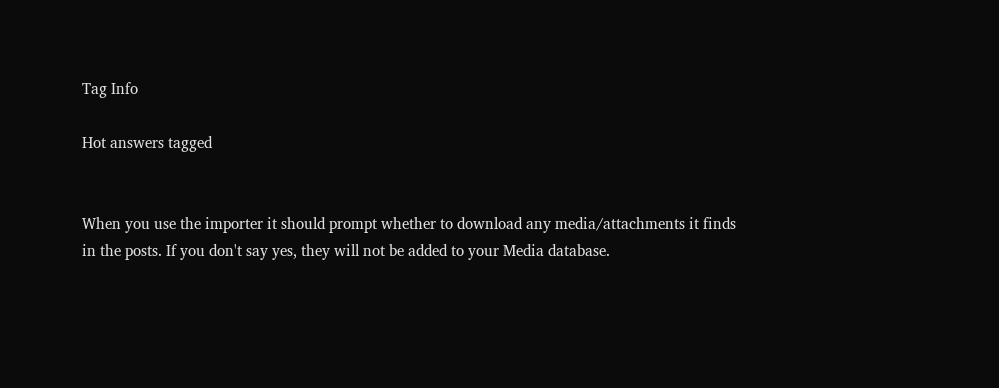Tag Info

Hot answers tagged


When you use the importer it should prompt whether to download any media/attachments it finds in the posts. If you don't say yes, they will not be added to your Media database.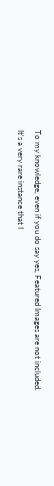To my knowledge, even if you do say yes, Featured Images are not included. It's a very rare instance that I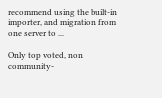recommend using the built-in importer, and migration from one server to ...

Only top voted, non community-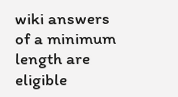wiki answers of a minimum length are eligible